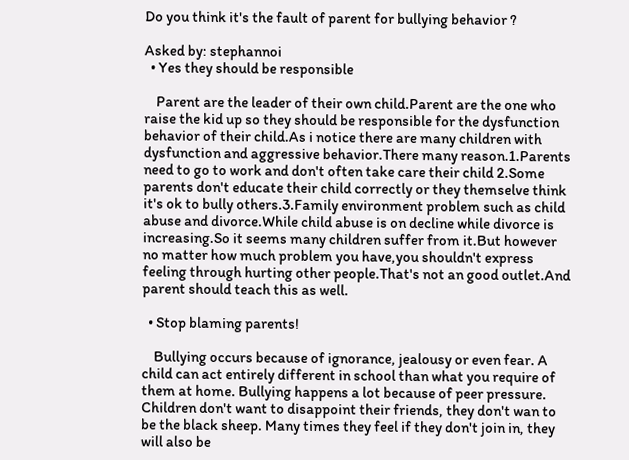Do you think it's the fault of parent for bullying behavior ?

Asked by: stephannoi
  • Yes they should be responsible

    Parent are the leader of their own child.Parent are the one who raise the kid up so they should be responsible for the dysfunction behavior of their child.As i notice there are many children with dysfunction and aggressive behavior.There many reason.1.Parents need to go to work and don't often take care their child 2.Some parents don't educate their child correctly or they themselve think it's ok to bully others.3.Family environment problem such as child abuse and divorce.While child abuse is on decline while divorce is increasing.So it seems many children suffer from it.But however no matter how much problem you have,you shouldn't express feeling through hurting other people.That's not an good outlet.And parent should teach this as well.

  • Stop blaming parents!

    Bullying occurs because of ignorance, jealousy or even fear. A child can act entirely different in school than what you require of them at home. Bullying happens a lot because of peer pressure. Children don't want to disappoint their friends, they don't wan to be the black sheep. Many times they feel if they don't join in, they will also be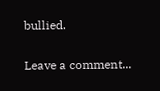bullied.

Leave a comment...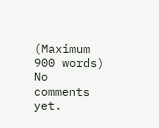(Maximum 900 words)
No comments yet.